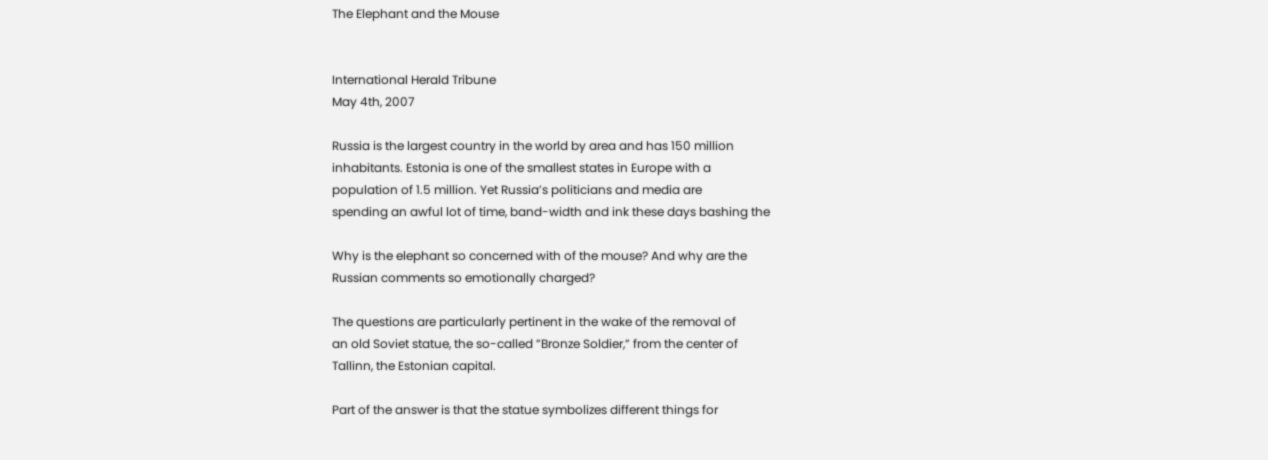The Elephant and the Mouse


International Herald Tribune
May 4th, 2007

Russia is the largest country in the world by area and has 150 million
inhabitants. Estonia is one of the smallest states in Europe with a
population of 1.5 million. Yet Russia’s politicians and media are
spending an awful lot of time, band-width and ink these days bashing the

Why is the elephant so concerned with of the mouse? And why are the
Russian comments so emotionally charged?

The questions are particularly pertinent in the wake of the removal of
an old Soviet statue, the so-called ”Bronze Soldier,” from the center of
Tallinn, the Estonian capital.

Part of the answer is that the statue symbolizes different things for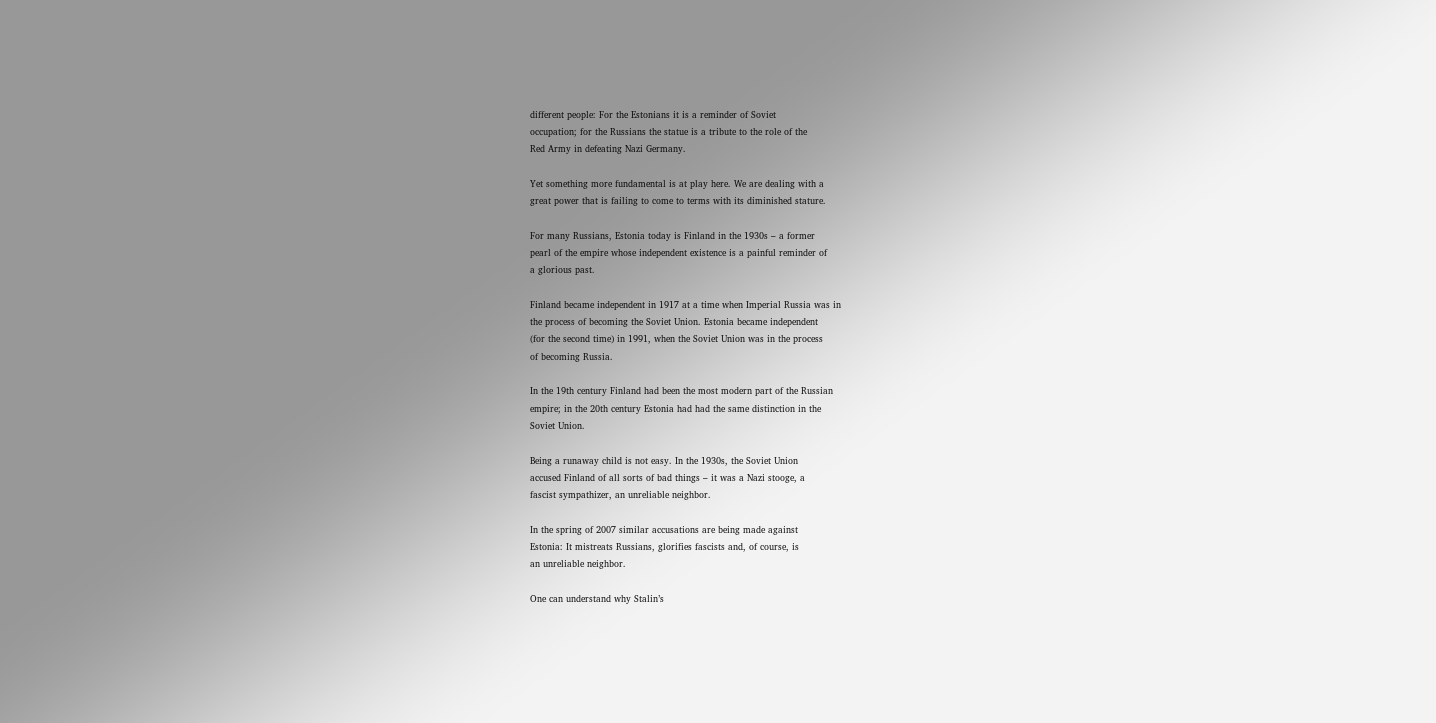different people: For the Estonians it is a reminder of Soviet
occupation; for the Russians the statue is a tribute to the role of the
Red Army in defeating Nazi Germany.

Yet something more fundamental is at play here. We are dealing with a
great power that is failing to come to terms with its diminished stature.

For many Russians, Estonia today is Finland in the 1930s – a former
pearl of the empire whose independent existence is a painful reminder of
a glorious past.

Finland became independent in 1917 at a time when Imperial Russia was in
the process of becoming the Soviet Union. Estonia became independent
(for the second time) in 1991, when the Soviet Union was in the process
of becoming Russia.

In the 19th century Finland had been the most modern part of the Russian
empire; in the 20th century Estonia had had the same distinction in the
Soviet Union.

Being a runaway child is not easy. In the 1930s, the Soviet Union
accused Finland of all sorts of bad things – it was a Nazi stooge, a
fascist sympathizer, an unreliable neighbor.

In the spring of 2007 similar accusations are being made against
Estonia: It mistreats Russians, glorifies fascists and, of course, is
an unreliable neighbor.

One can understand why Stalin’s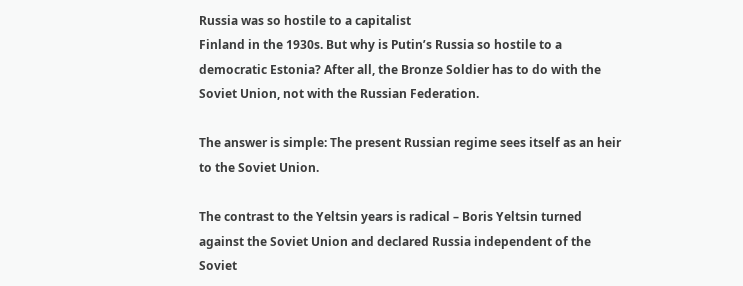Russia was so hostile to a capitalist
Finland in the 1930s. But why is Putin’s Russia so hostile to a
democratic Estonia? After all, the Bronze Soldier has to do with the
Soviet Union, not with the Russian Federation.

The answer is simple: The present Russian regime sees itself as an heir
to the Soviet Union.

The contrast to the Yeltsin years is radical – Boris Yeltsin turned
against the Soviet Union and declared Russia independent of the Soviet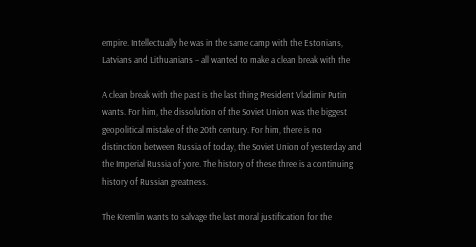empire. Intellectually he was in the same camp with the Estonians,
Latvians and Lithuanians – all wanted to make a clean break with the

A clean break with the past is the last thing President Vladimir Putin
wants. For him, the dissolution of the Soviet Union was the biggest
geopolitical mistake of the 20th century. For him, there is no
distinction between Russia of today, the Soviet Union of yesterday and
the Imperial Russia of yore. The history of these three is a continuing
history of Russian greatness.

The Kremlin wants to salvage the last moral justification for the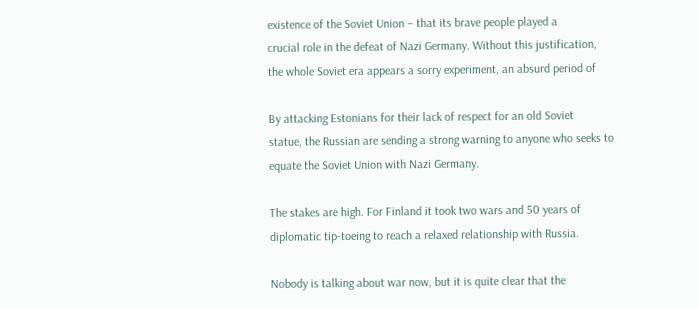existence of the Soviet Union – that its brave people played a
crucial role in the defeat of Nazi Germany. Without this justification,
the whole Soviet era appears a sorry experiment, an absurd period of

By attacking Estonians for their lack of respect for an old Soviet
statue, the Russian are sending a strong warning to anyone who seeks to
equate the Soviet Union with Nazi Germany.

The stakes are high. For Finland it took two wars and 50 years of
diplomatic tip-toeing to reach a relaxed relationship with Russia.

Nobody is talking about war now, but it is quite clear that the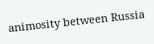animosity between Russia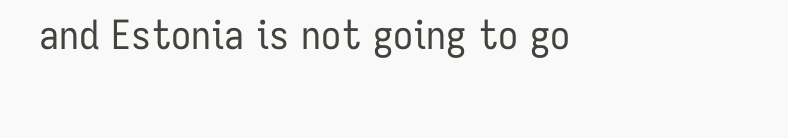and Estonia is not going to go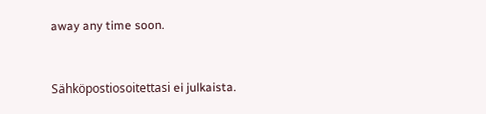away any time soon.


Sähköpostiosoitettasi ei julkaista.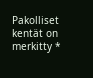Pakolliset kentät on merkitty *